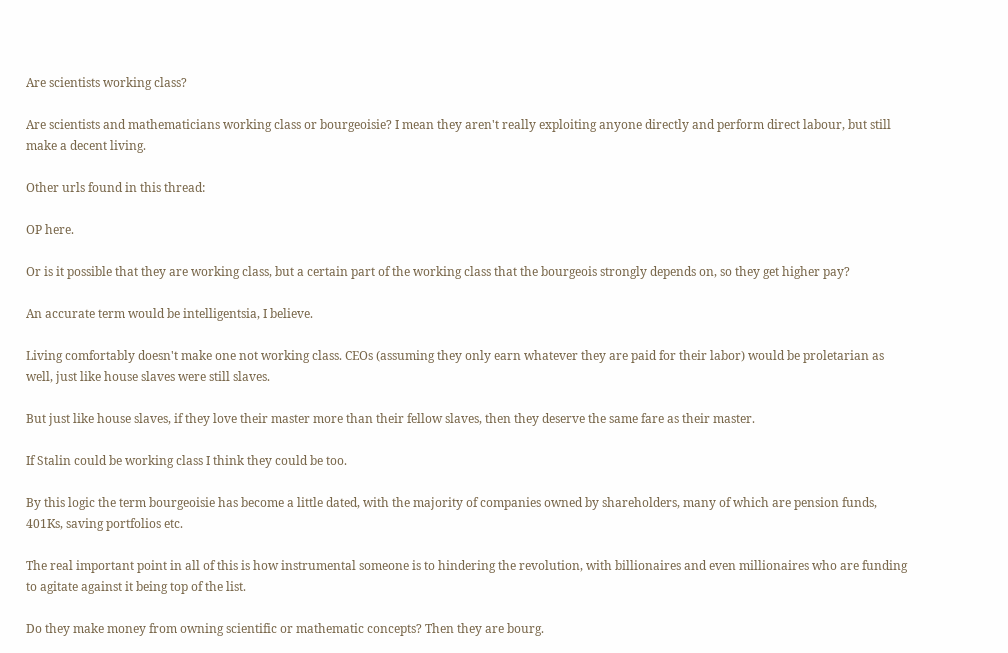Are scientists working class?

Are scientists and mathematicians working class or bourgeoisie? I mean they aren't really exploiting anyone directly and perform direct labour, but still make a decent living.

Other urls found in this thread:

OP here.

Or is it possible that they are working class, but a certain part of the working class that the bourgeois strongly depends on, so they get higher pay?

An accurate term would be intelligentsia, I believe.

Living comfortably doesn't make one not working class. CEOs (assuming they only earn whatever they are paid for their labor) would be proletarian as well, just like house slaves were still slaves.

But just like house slaves, if they love their master more than their fellow slaves, then they deserve the same fare as their master.

If Stalin could be working class I think they could be too.

By this logic the term bourgeoisie has become a little dated, with the majority of companies owned by shareholders, many of which are pension funds, 401Ks, saving portfolios etc.

The real important point in all of this is how instrumental someone is to hindering the revolution, with billionaires and even millionaires who are funding to agitate against it being top of the list.

Do they make money from owning scientific or mathematic concepts? Then they are bourg.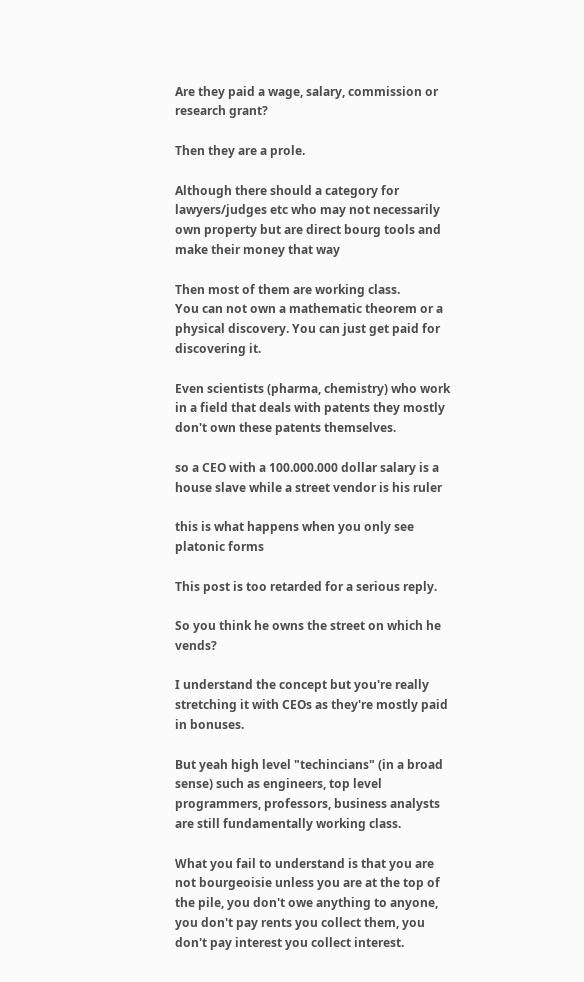Are they paid a wage, salary, commission or research grant?

Then they are a prole.

Although there should a category for lawyers/judges etc who may not necessarily own property but are direct bourg tools and make their money that way

Then most of them are working class.
You can not own a mathematic theorem or a physical discovery. You can just get paid for discovering it.

Even scientists (pharma, chemistry) who work in a field that deals with patents they mostly don't own these patents themselves.

so a CEO with a 100.000.000 dollar salary is a house slave while a street vendor is his ruler

this is what happens when you only see platonic forms

This post is too retarded for a serious reply.

So you think he owns the street on which he vends?

I understand the concept but you're really stretching it with CEOs as they're mostly paid in bonuses.

But yeah high level "techincians" (in a broad sense) such as engineers, top level programmers, professors, business analysts are still fundamentally working class.

What you fail to understand is that you are not bourgeoisie unless you are at the top of the pile, you don't owe anything to anyone, you don't pay rents you collect them, you don't pay interest you collect interest.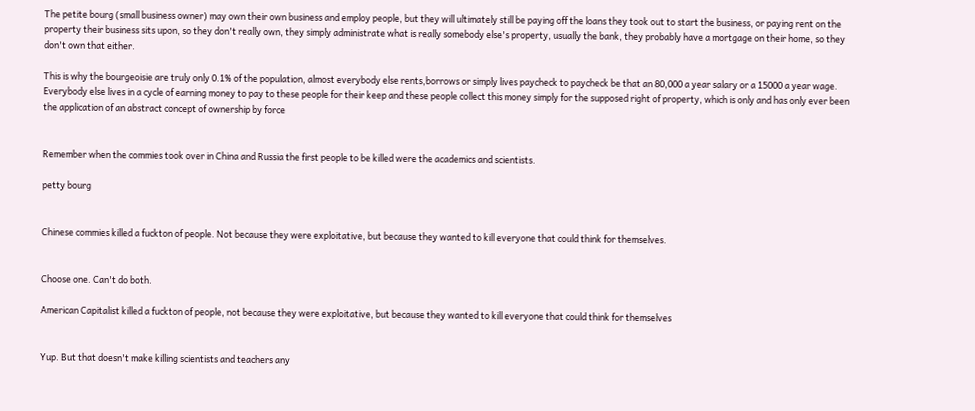The petite bourg (small business owner) may own their own business and employ people, but they will ultimately still be paying off the loans they took out to start the business, or paying rent on the property their business sits upon, so they don't really own, they simply administrate what is really somebody else's property, usually the bank, they probably have a mortgage on their home, so they don't own that either.

This is why the bourgeoisie are truly only 0.1% of the population, almost everybody else rents,borrows or simply lives paycheck to paycheck be that an 80,000 a year salary or a 15000 a year wage. Everybody else lives in a cycle of earning money to pay to these people for their keep and these people collect this money simply for the supposed right of property, which is only and has only ever been the application of an abstract concept of ownership by force


Remember when the commies took over in China and Russia the first people to be killed were the academics and scientists.

petty bourg


Chinese commies killed a fuckton of people. Not because they were exploitative, but because they wanted to kill everyone that could think for themselves.


Choose one. Can't do both.

American Capitalist killed a fuckton of people, not because they were exploitative, but because they wanted to kill everyone that could think for themselves


Yup. But that doesn't make killing scientists and teachers any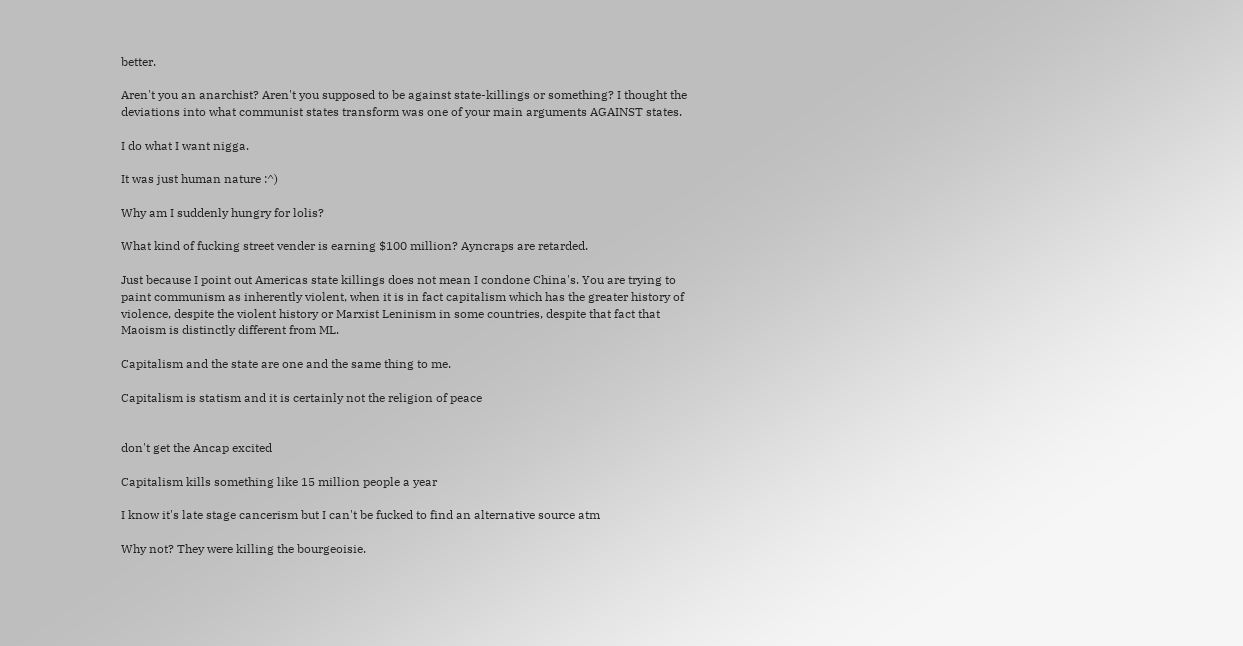better.

Aren't you an anarchist? Aren't you supposed to be against state-killings or something? I thought the deviations into what communist states transform was one of your main arguments AGAINST states.

I do what I want nigga.

It was just human nature :^)

Why am I suddenly hungry for lolis?

What kind of fucking street vender is earning $100 million? Ayncraps are retarded.

Just because I point out Americas state killings does not mean I condone China's. You are trying to paint communism as inherently violent, when it is in fact capitalism which has the greater history of violence, despite the violent history or Marxist Leninism in some countries, despite that fact that Maoism is distinctly different from ML.

Capitalism and the state are one and the same thing to me.

Capitalism is statism and it is certainly not the religion of peace


don't get the Ancap excited

Capitalism kills something like 15 million people a year

I know it's late stage cancerism but I can't be fucked to find an alternative source atm

Why not? They were killing the bourgeoisie.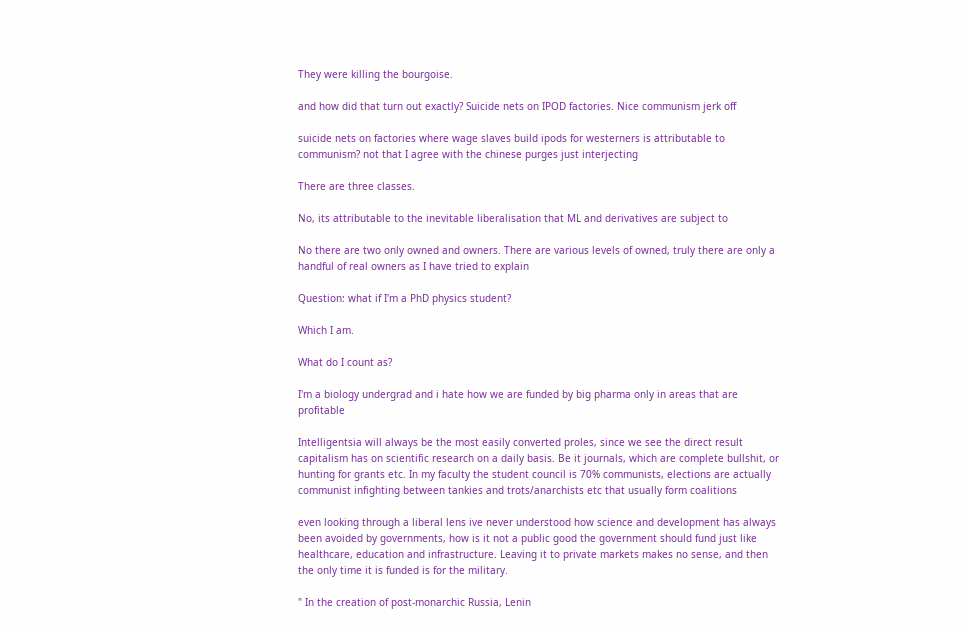They were killing the bourgoise.

and how did that turn out exactly? Suicide nets on IPOD factories. Nice communism jerk off

suicide nets on factories where wage slaves build ipods for westerners is attributable to communism? not that I agree with the chinese purges just interjecting

There are three classes.

No, its attributable to the inevitable liberalisation that ML and derivatives are subject to

No there are two only owned and owners. There are various levels of owned, truly there are only a handful of real owners as I have tried to explain

Question: what if I'm a PhD physics student?

Which I am.

What do I count as?

I'm a biology undergrad and i hate how we are funded by big pharma only in areas that are profitable

Intelligentsia will always be the most easily converted proles, since we see the direct result capitalism has on scientific research on a daily basis. Be it journals, which are complete bullshit, or hunting for grants etc. In my faculty the student council is 70% communists, elections are actually communist infighting between tankies and trots/anarchists etc that usually form coalitions

even looking through a liberal lens ive never understood how science and development has always been avoided by governments, how is it not a public good the government should fund just like healthcare, education and infrastructure. Leaving it to private markets makes no sense, and then the only time it is funded is for the military.

" In the creation of post-monarchic Russia, Lenin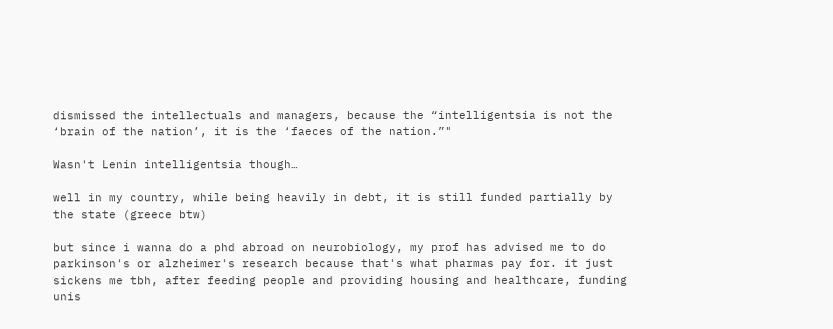dismissed the intellectuals and managers, because the “intelligentsia is not the ‘brain of the nation’, it is the ‘faeces of the nation.”"

Wasn't Lenin intelligentsia though…

well in my country, while being heavily in debt, it is still funded partially by the state (greece btw)

but since i wanna do a phd abroad on neurobiology, my prof has advised me to do parkinson's or alzheimer's research because that's what pharmas pay for. it just sickens me tbh, after feeding people and providing housing and healthcare, funding unis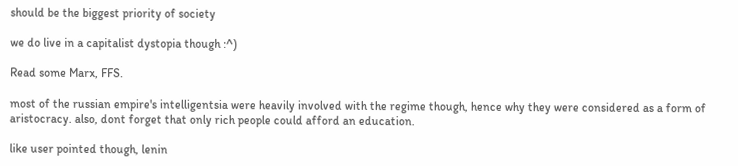should be the biggest priority of society

we do live in a capitalist dystopia though :^)

Read some Marx, FFS.

most of the russian empire's intelligentsia were heavily involved with the regime though, hence why they were considered as a form of aristocracy. also, dont forget that only rich people could afford an education.

like user pointed though, lenin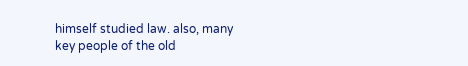himself studied law. also, many key people of the old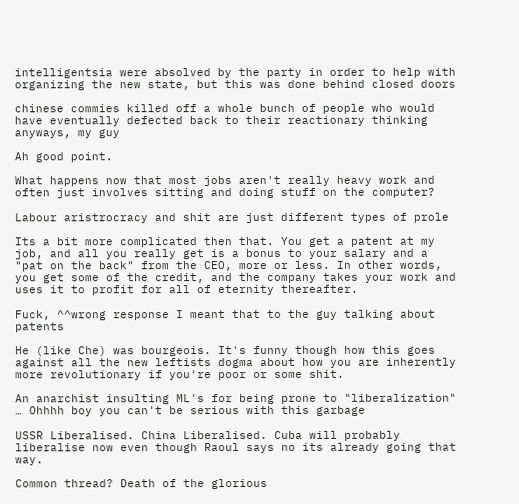intelligentsia were absolved by the party in order to help with organizing the new state, but this was done behind closed doors

chinese commies killed off a whole bunch of people who would have eventually defected back to their reactionary thinking anyways, my guy

Ah good point.

What happens now that most jobs aren't really heavy work and often just involves sitting and doing stuff on the computer?

Labour aristrocracy and shit are just different types of prole

Its a bit more complicated then that. You get a patent at my job, and all you really get is a bonus to your salary and a "pat on the back" from the CEO, more or less. In other words, you get some of the credit, and the company takes your work and uses it to profit for all of eternity thereafter.

Fuck, ^^wrong response I meant that to the guy talking about patents

He (like Che) was bourgeois. It's funny though how this goes against all the new leftists dogma about how you are inherently more revolutionary if you're poor or some shit.

An anarchist insulting ML's for being prone to "liberalization" … Ohhhh boy you can't be serious with this garbage

USSR Liberalised. China Liberalised. Cuba will probably liberalise now even though Raoul says no its already going that way.

Common thread? Death of the glorious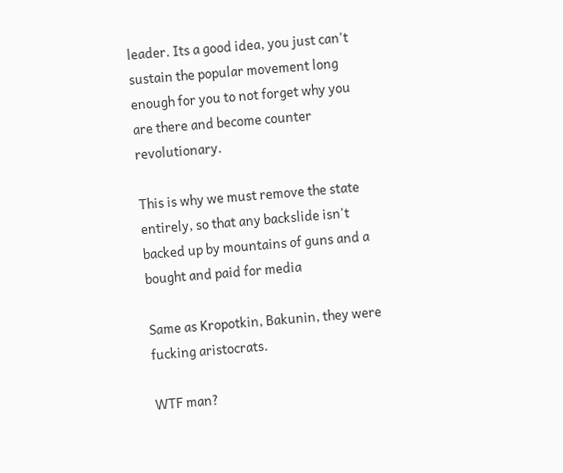leader. Its a good idea, you just can't sustain the popular movement long enough for you to not forget why you are there and become counter revolutionary.

This is why we must remove the state entirely, so that any backslide isn't backed up by mountains of guns and a bought and paid for media

Same as Kropotkin, Bakunin, they were fucking aristocrats.

WTF man?